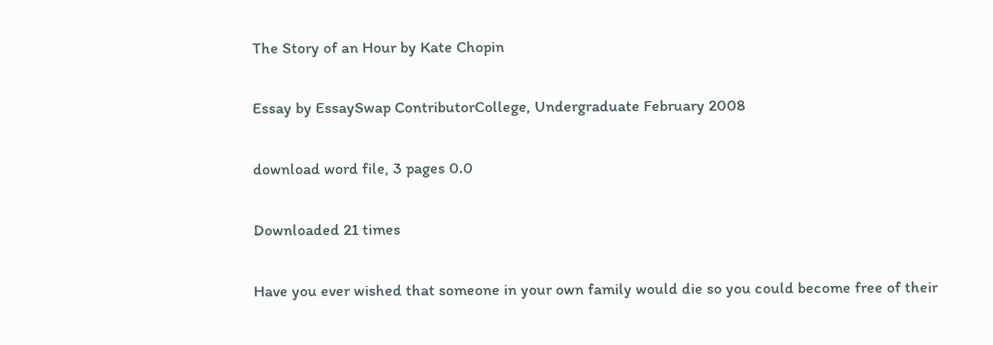The Story of an Hour by Kate Chopin

Essay by EssaySwap ContributorCollege, Undergraduate February 2008

download word file, 3 pages 0.0

Downloaded 21 times

Have you ever wished that someone in your own family would die so you could become free of their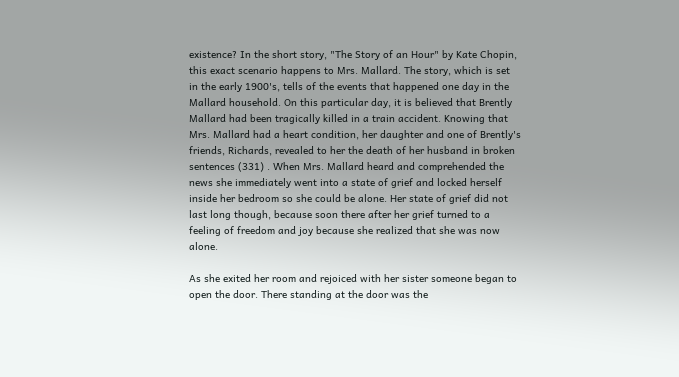existence? In the short story, "The Story of an Hour" by Kate Chopin, this exact scenario happens to Mrs. Mallard. The story, which is set in the early 1900's, tells of the events that happened one day in the Mallard household. On this particular day, it is believed that Brently Mallard had been tragically killed in a train accident. Knowing that Mrs. Mallard had a heart condition, her daughter and one of Brently's friends, Richards, revealed to her the death of her husband in broken sentences (331) . When Mrs. Mallard heard and comprehended the news she immediately went into a state of grief and locked herself inside her bedroom so she could be alone. Her state of grief did not last long though, because soon there after her grief turned to a feeling of freedom and joy because she realized that she was now alone.

As she exited her room and rejoiced with her sister someone began to open the door. There standing at the door was the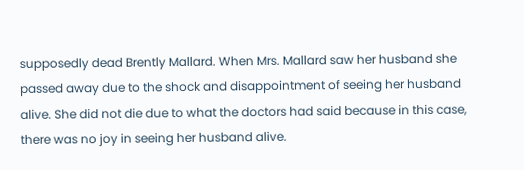supposedly dead Brently Mallard. When Mrs. Mallard saw her husband she passed away due to the shock and disappointment of seeing her husband alive. She did not die due to what the doctors had said because in this case, there was no joy in seeing her husband alive.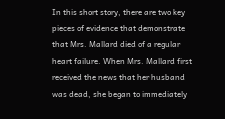In this short story, there are two key pieces of evidence that demonstrate that Mrs. Mallard died of a regular heart failure. When Mrs. Mallard first received the news that her husband was dead, she began to immediately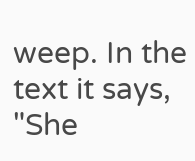weep. In the text it says, "She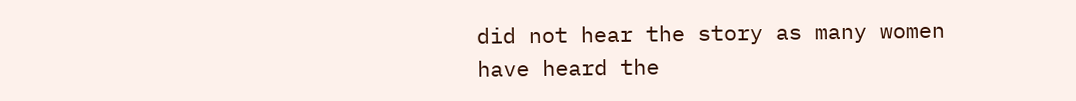did not hear the story as many women have heard the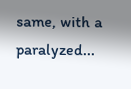same, with a paralyzed...